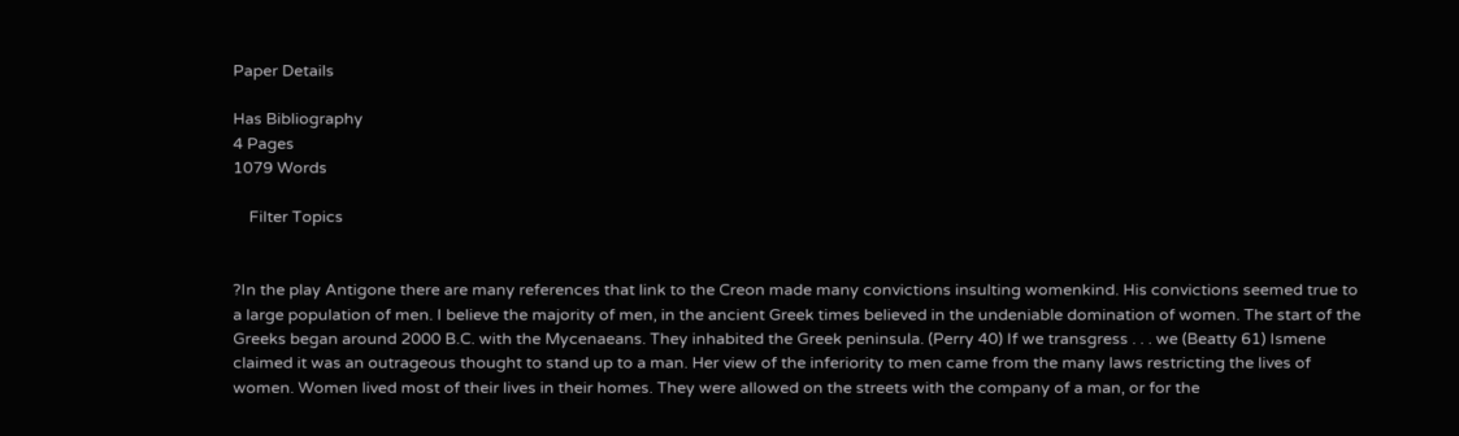Paper Details

Has Bibliography
4 Pages
1079 Words

    Filter Topics


?In the play Antigone there are many references that link to the Creon made many convictions insulting womenkind. His convictions seemed true to a large population of men. I believe the majority of men, in the ancient Greek times believed in the undeniable domination of women. The start of the Greeks began around 2000 B.C. with the Mycenaeans. They inhabited the Greek peninsula. (Perry 40) If we transgress . . . we (Beatty 61) Ismene claimed it was an outrageous thought to stand up to a man. Her view of the inferiority to men came from the many laws restricting the lives of women. Women lived most of their lives in their homes. They were allowed on the streets with the company of a man, or for the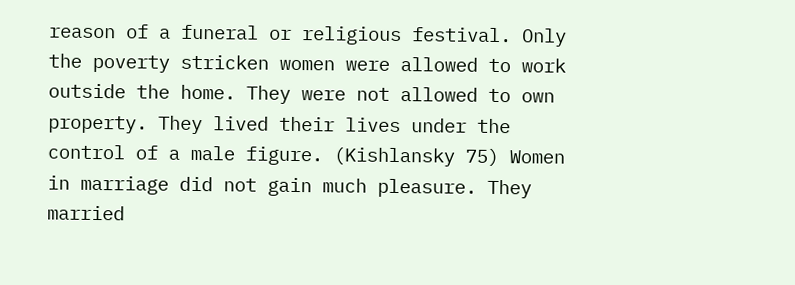reason of a funeral or religious festival. Only the poverty stricken women were allowed to work outside the home. They were not allowed to own property. They lived their lives under the control of a male figure. (Kishlansky 75) Women in marriage did not gain much pleasure. They married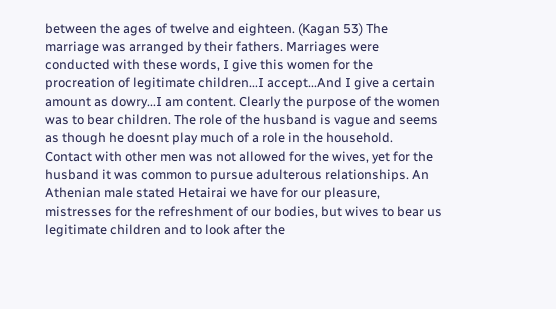between the ages of twelve and eighteen. (Kagan 53) The marriage was arranged by their fathers. Marriages were conducted with these words, I give this women for the procreation of legitimate children...I accept...And I give a certain amount as dowry...I am content. Clearly the purpose of the women was to bear children. The role of the husband is vague and seems as though he doesnt play much of a role in the household. Contact with other men was not allowed for the wives, yet for the husband it was common to pursue adulterous relationships. An Athenian male stated Hetairai we have for our pleasure, mistresses for the refreshment of our bodies, but wives to bear us legitimate children and to look after the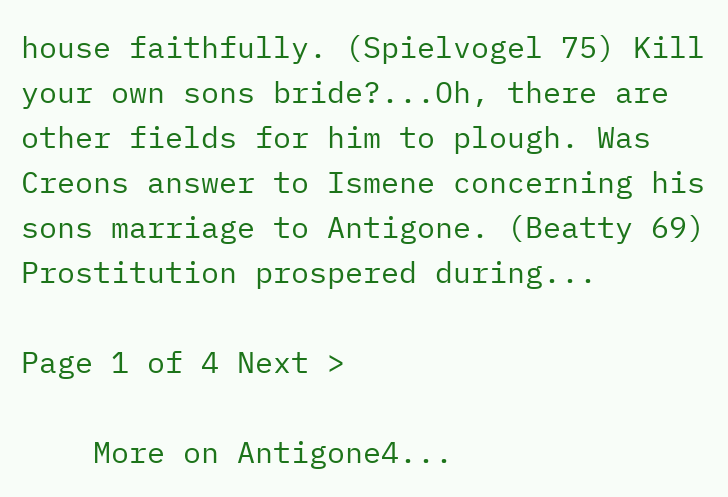house faithfully. (Spielvogel 75) Kill your own sons bride?...Oh, there are other fields for him to plough. Was Creons answer to Ismene concerning his sons marriage to Antigone. (Beatty 69) Prostitution prospered during...

Page 1 of 4 Next >

    More on Antigone4...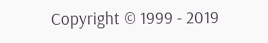Copyright © 1999 - 2019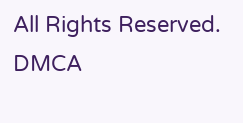All Rights Reserved. DMCA